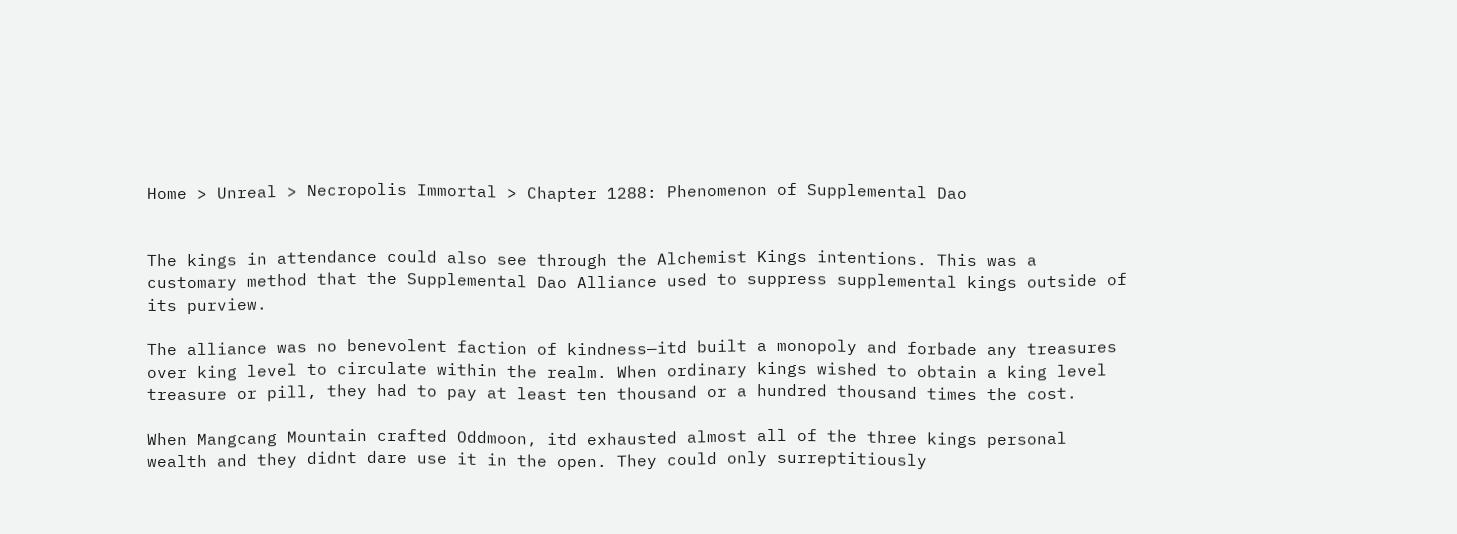Home > Unreal > Necropolis Immortal > Chapter 1288: Phenomenon of Supplemental Dao


The kings in attendance could also see through the Alchemist Kings intentions. This was a customary method that the Supplemental Dao Alliance used to suppress supplemental kings outside of its purview.

The alliance was no benevolent faction of kindness—itd built a monopoly and forbade any treasures over king level to circulate within the realm. When ordinary kings wished to obtain a king level treasure or pill, they had to pay at least ten thousand or a hundred thousand times the cost.

When Mangcang Mountain crafted Oddmoon, itd exhausted almost all of the three kings personal wealth and they didnt dare use it in the open. They could only surreptitiously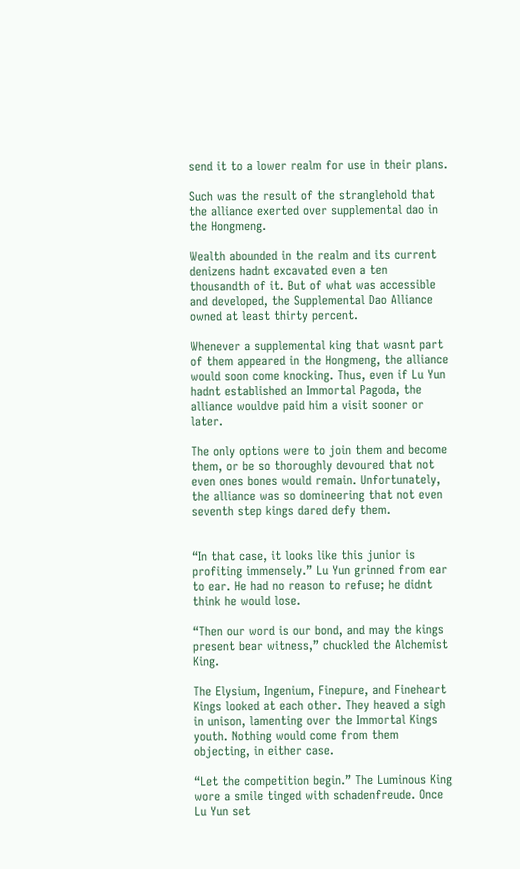send it to a lower realm for use in their plans.

Such was the result of the stranglehold that the alliance exerted over supplemental dao in the Hongmeng.

Wealth abounded in the realm and its current denizens hadnt excavated even a ten thousandth of it. But of what was accessible and developed, the Supplemental Dao Alliance owned at least thirty percent.

Whenever a supplemental king that wasnt part of them appeared in the Hongmeng, the alliance would soon come knocking. Thus, even if Lu Yun hadnt established an Immortal Pagoda, the alliance wouldve paid him a visit sooner or later.

The only options were to join them and become them, or be so thoroughly devoured that not even ones bones would remain. Unfortunately, the alliance was so domineering that not even seventh step kings dared defy them.


“In that case, it looks like this junior is profiting immensely.” Lu Yun grinned from ear to ear. He had no reason to refuse; he didnt think he would lose.

“Then our word is our bond, and may the kings present bear witness,” chuckled the Alchemist King.

The Elysium, Ingenium, Finepure, and Fineheart Kings looked at each other. They heaved a sigh in unison, lamenting over the Immortal Kings youth. Nothing would come from them objecting, in either case.

“Let the competition begin.” The Luminous King wore a smile tinged with schadenfreude. Once Lu Yun set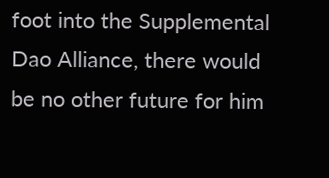foot into the Supplemental Dao Alliance, there would be no other future for him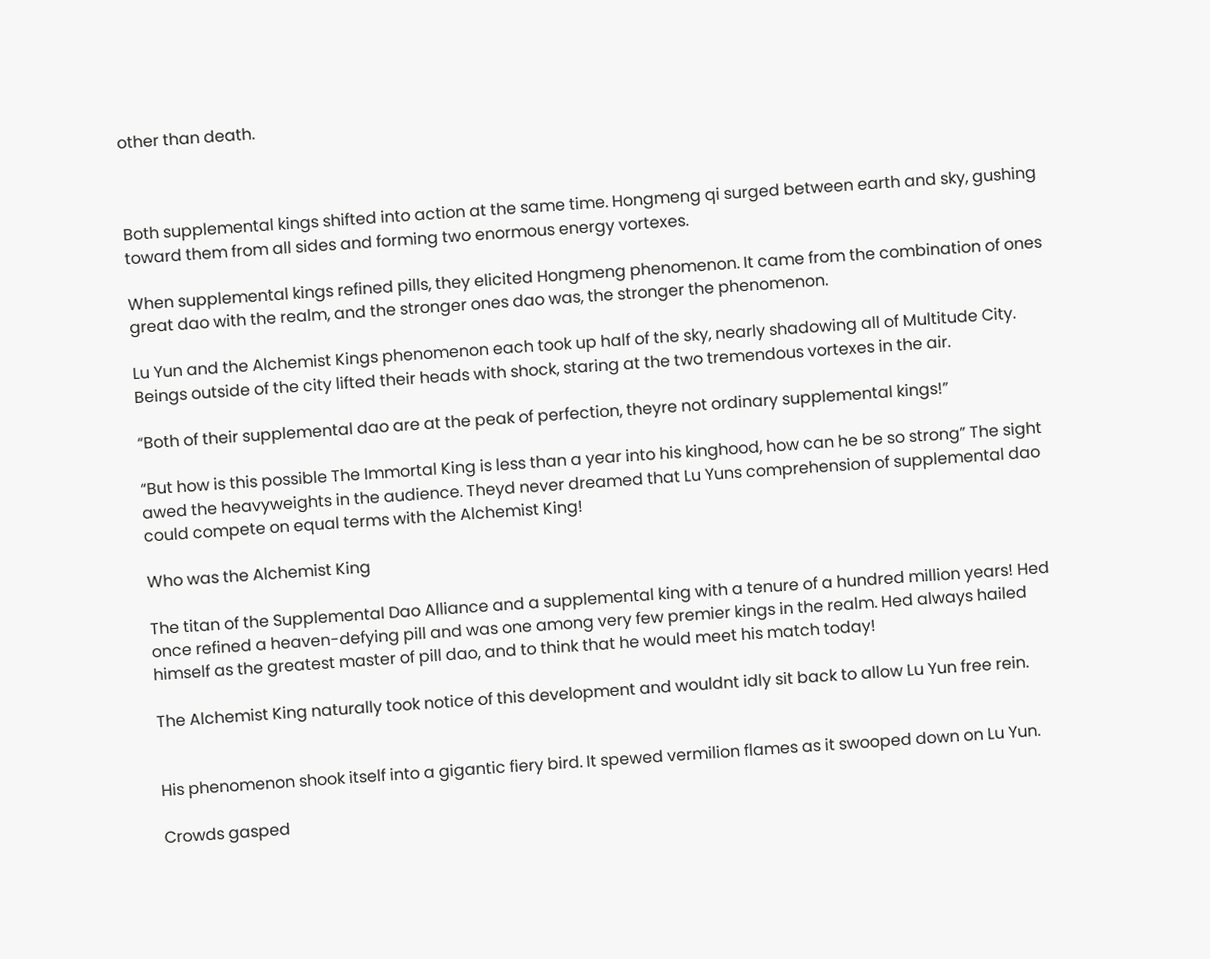other than death.



Both supplemental kings shifted into action at the same time. Hongmeng qi surged between earth and sky, gushing toward them from all sides and forming two enormous energy vortexes.

When supplemental kings refined pills, they elicited Hongmeng phenomenon. It came from the combination of ones great dao with the realm, and the stronger ones dao was, the stronger the phenomenon.

Lu Yun and the Alchemist Kings phenomenon each took up half of the sky, nearly shadowing all of Multitude City. Beings outside of the city lifted their heads with shock, staring at the two tremendous vortexes in the air.

“Both of their supplemental dao are at the peak of perfection, theyre not ordinary supplemental kings!”

“But how is this possible The Immortal King is less than a year into his kinghood, how can he be so strong” The sight awed the heavyweights in the audience. Theyd never dreamed that Lu Yuns comprehension of supplemental dao could compete on equal terms with the Alchemist King!

Who was the Alchemist King

The titan of the Supplemental Dao Alliance and a supplemental king with a tenure of a hundred million years! Hed once refined a heaven-defying pill and was one among very few premier kings in the realm. Hed always hailed himself as the greatest master of pill dao, and to think that he would meet his match today!

The Alchemist King naturally took notice of this development and wouldnt idly sit back to allow Lu Yun free rein.


His phenomenon shook itself into a gigantic fiery bird. It spewed vermilion flames as it swooped down on Lu Yun.

Crowds gasped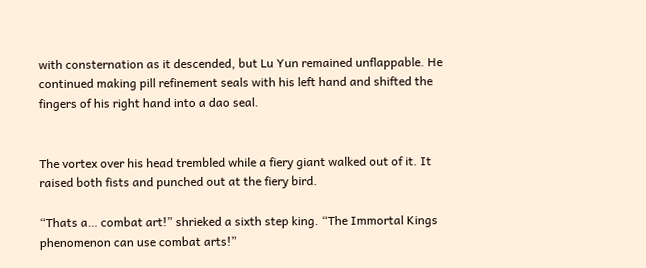with consternation as it descended, but Lu Yun remained unflappable. He continued making pill refinement seals with his left hand and shifted the fingers of his right hand into a dao seal.


The vortex over his head trembled while a fiery giant walked out of it. It raised both fists and punched out at the fiery bird.

“Thats a… combat art!” shrieked a sixth step king. “The Immortal Kings phenomenon can use combat arts!”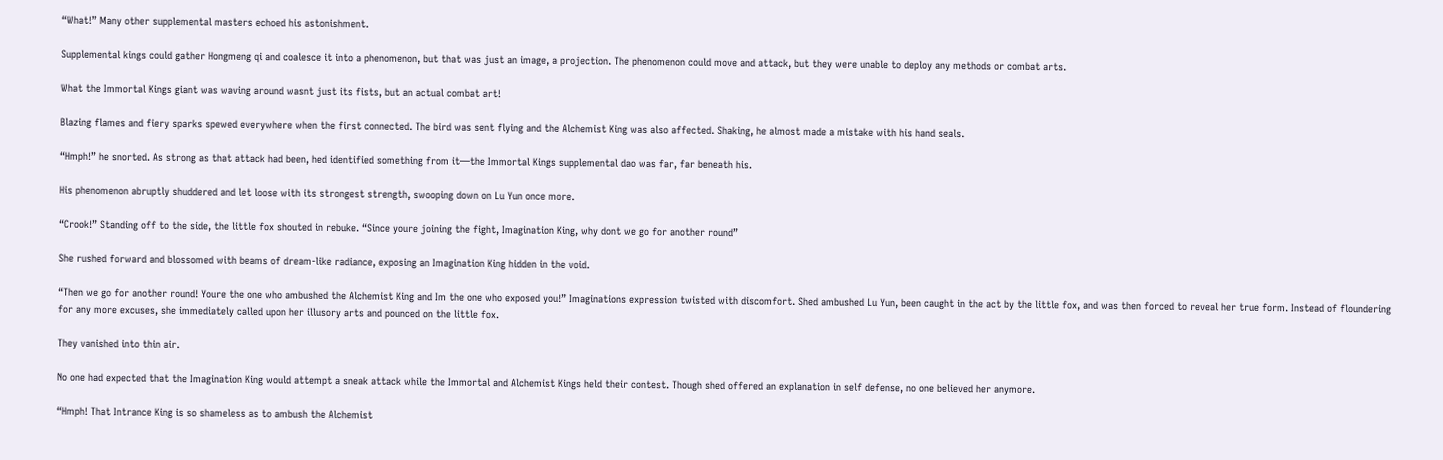“What!” Many other supplemental masters echoed his astonishment.

Supplemental kings could gather Hongmeng qi and coalesce it into a phenomenon, but that was just an image, a projection. The phenomenon could move and attack, but they were unable to deploy any methods or combat arts.

What the Immortal Kings giant was waving around wasnt just its fists, but an actual combat art!

Blazing flames and fiery sparks spewed everywhere when the first connected. The bird was sent flying and the Alchemist King was also affected. Shaking, he almost made a mistake with his hand seals.

“Hmph!” he snorted. As strong as that attack had been, hed identified something from it—the Immortal Kings supplemental dao was far, far beneath his.

His phenomenon abruptly shuddered and let loose with its strongest strength, swooping down on Lu Yun once more.

“Crook!” Standing off to the side, the little fox shouted in rebuke. “Since youre joining the fight, Imagination King, why dont we go for another round”

She rushed forward and blossomed with beams of dream-like radiance, exposing an Imagination King hidden in the void.

“Then we go for another round! Youre the one who ambushed the Alchemist King and Im the one who exposed you!” Imaginations expression twisted with discomfort. Shed ambushed Lu Yun, been caught in the act by the little fox, and was then forced to reveal her true form. Instead of floundering for any more excuses, she immediately called upon her illusory arts and pounced on the little fox.

They vanished into thin air.

No one had expected that the Imagination King would attempt a sneak attack while the Immortal and Alchemist Kings held their contest. Though shed offered an explanation in self defense, no one believed her anymore.

“Hmph! That Intrance King is so shameless as to ambush the Alchemist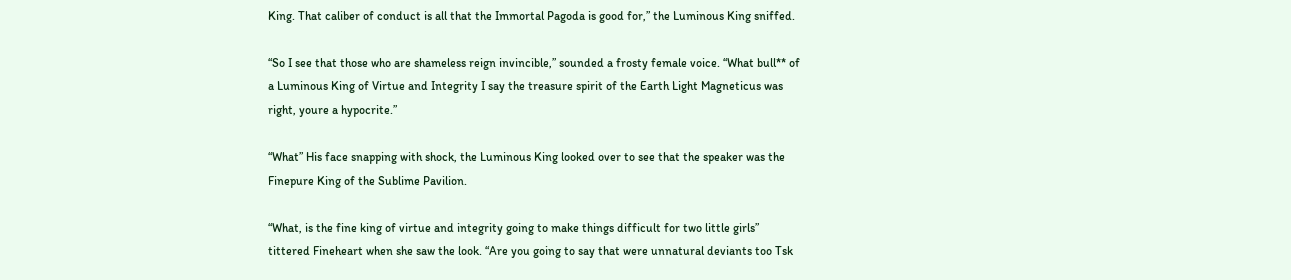King. That caliber of conduct is all that the Immortal Pagoda is good for,” the Luminous King sniffed.

“So I see that those who are shameless reign invincible,” sounded a frosty female voice. “What bull** of a Luminous King of Virtue and Integrity I say the treasure spirit of the Earth Light Magneticus was right, youre a hypocrite.”

“What” His face snapping with shock, the Luminous King looked over to see that the speaker was the Finepure King of the Sublime Pavilion.

“What, is the fine king of virtue and integrity going to make things difficult for two little girls” tittered Fineheart when she saw the look. “Are you going to say that were unnatural deviants too Tsk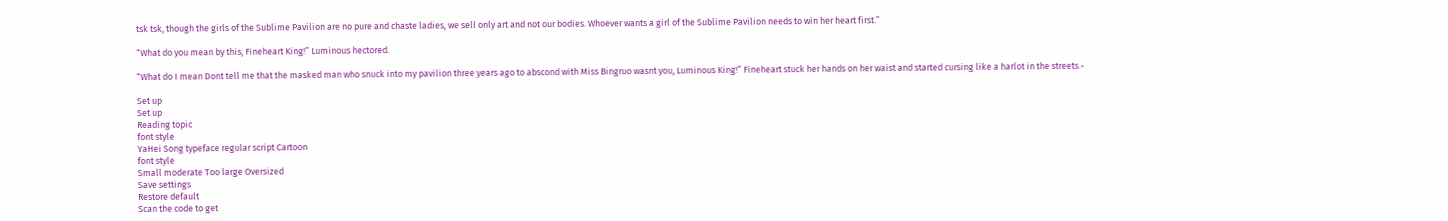tsk tsk, though the girls of the Sublime Pavilion are no pure and chaste ladies, we sell only art and not our bodies. Whoever wants a girl of the Sublime Pavilion needs to win her heart first.”

“What do you mean by this, Fineheart King!” Luminous hectored.

“What do I mean Dont tell me that the masked man who snuck into my pavilion three years ago to abscond with Miss Bingruo wasnt you, Luminous King!” Fineheart stuck her hands on her waist and started cursing like a harlot in the streets.-

Set up
Set up
Reading topic
font style
YaHei Song typeface regular script Cartoon
font style
Small moderate Too large Oversized
Save settings
Restore default
Scan the code to get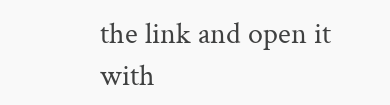the link and open it with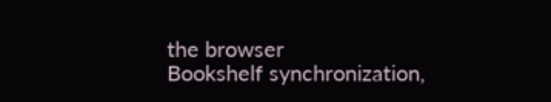the browser
Bookshelf synchronization,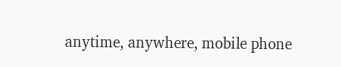anytime, anywhere, mobile phone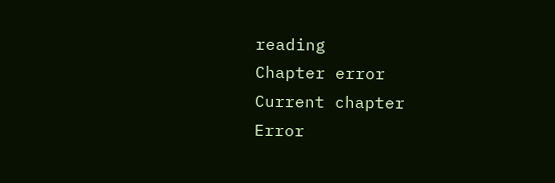reading
Chapter error
Current chapter
Error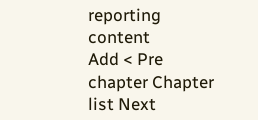reporting content
Add < Pre chapter Chapter list Next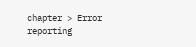chapter > Error reporting